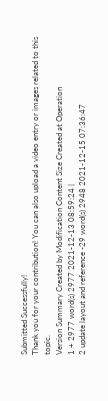Submitted Successfully!
Thank you for your contribution! You can also upload a video entry or images related to this topic.
Version Summary Created by Modification Content Size Created at Operation
1 + 2977 word(s) 2977 2021-12-13 08:59:24 |
2 update layout and reference -29 word(s) 2948 2021-12-15 07:36:47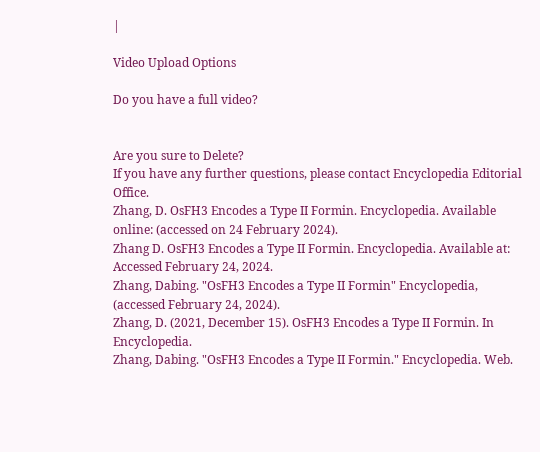|

Video Upload Options

Do you have a full video?


Are you sure to Delete?
If you have any further questions, please contact Encyclopedia Editorial Office.
Zhang, D. OsFH3 Encodes a Type II Formin. Encyclopedia. Available online: (accessed on 24 February 2024).
Zhang D. OsFH3 Encodes a Type II Formin. Encyclopedia. Available at: Accessed February 24, 2024.
Zhang, Dabing. "OsFH3 Encodes a Type II Formin" Encyclopedia, (accessed February 24, 2024).
Zhang, D. (2021, December 15). OsFH3 Encodes a Type II Formin. In Encyclopedia.
Zhang, Dabing. "OsFH3 Encodes a Type II Formin." Encyclopedia. Web.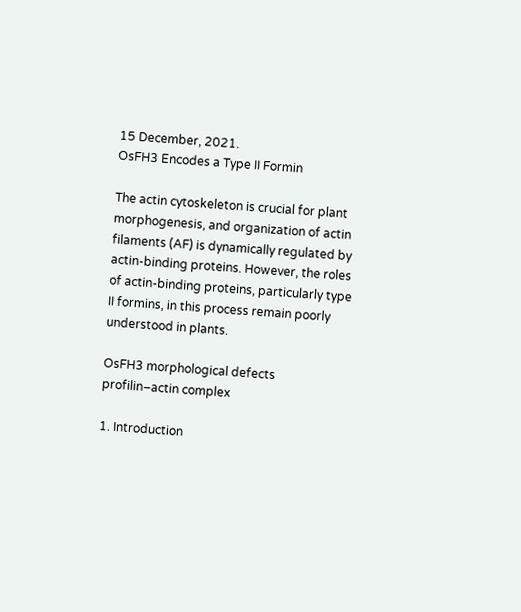15 December, 2021.
OsFH3 Encodes a Type II Formin

The actin cytoskeleton is crucial for plant morphogenesis, and organization of actin filaments (AF) is dynamically regulated by actin-binding proteins. However, the roles of actin-binding proteins, particularly type II formins, in this process remain poorly understood in plants.

OsFH3 morphological defects profilin–actin complex

1. Introduction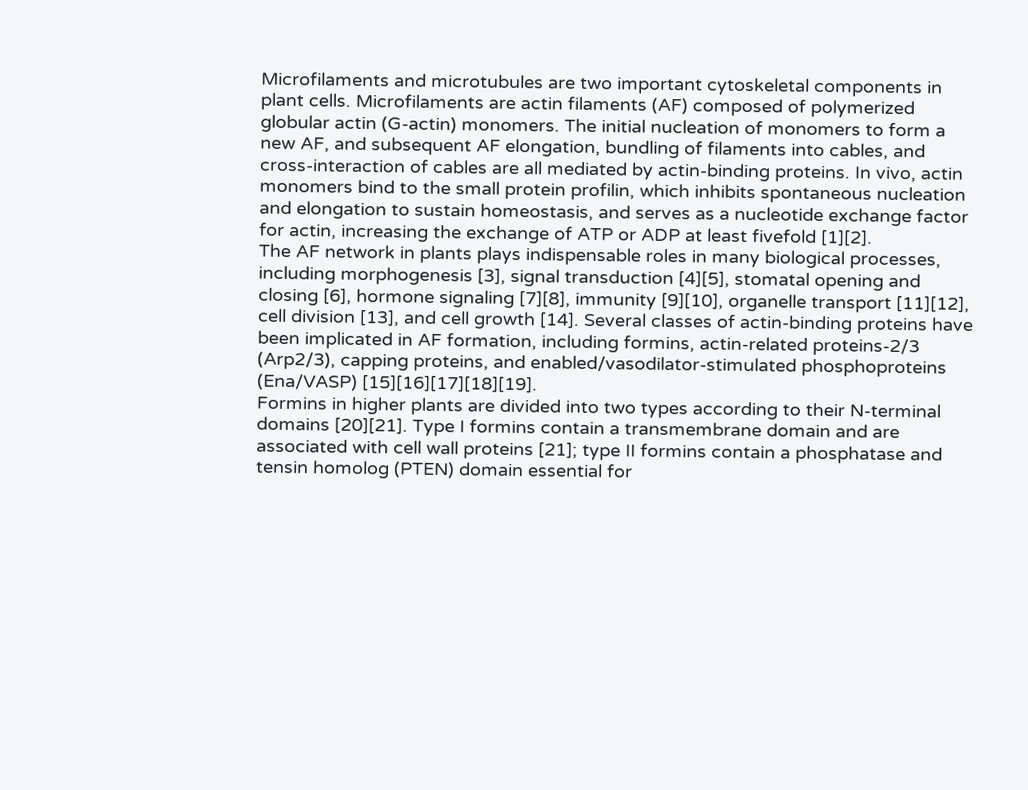Microfilaments and microtubules are two important cytoskeletal components in plant cells. Microfilaments are actin filaments (AF) composed of polymerized globular actin (G-actin) monomers. The initial nucleation of monomers to form a new AF, and subsequent AF elongation, bundling of filaments into cables, and cross-interaction of cables are all mediated by actin-binding proteins. In vivo, actin monomers bind to the small protein profilin, which inhibits spontaneous nucleation and elongation to sustain homeostasis, and serves as a nucleotide exchange factor for actin, increasing the exchange of ATP or ADP at least fivefold [1][2].
The AF network in plants plays indispensable roles in many biological processes, including morphogenesis [3], signal transduction [4][5], stomatal opening and closing [6], hormone signaling [7][8], immunity [9][10], organelle transport [11][12], cell division [13], and cell growth [14]. Several classes of actin-binding proteins have been implicated in AF formation, including formins, actin-related proteins-2/3 (Arp2/3), capping proteins, and enabled/vasodilator-stimulated phosphoproteins (Ena/VASP) [15][16][17][18][19].
Formins in higher plants are divided into two types according to their N-terminal domains [20][21]. Type I formins contain a transmembrane domain and are associated with cell wall proteins [21]; type II formins contain a phosphatase and tensin homolog (PTEN) domain essential for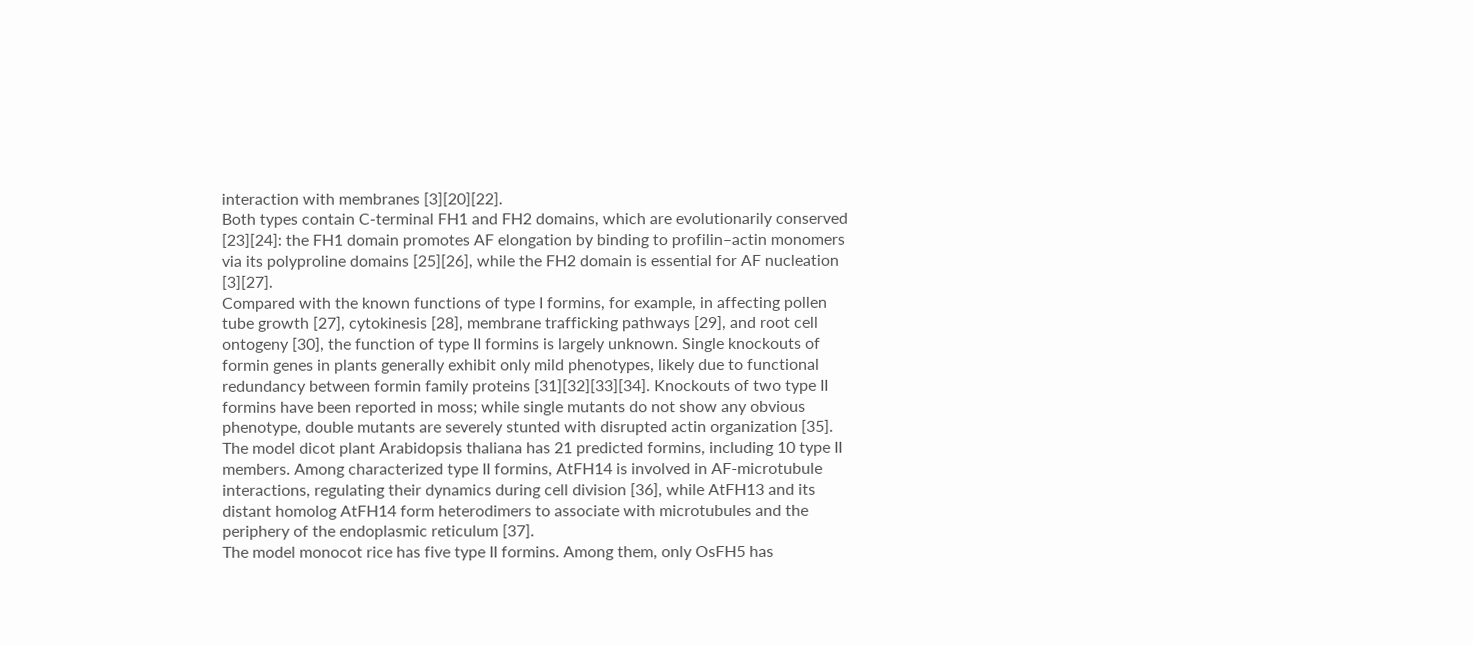interaction with membranes [3][20][22].
Both types contain C-terminal FH1 and FH2 domains, which are evolutionarily conserved [23][24]: the FH1 domain promotes AF elongation by binding to profilin–actin monomers via its polyproline domains [25][26], while the FH2 domain is essential for AF nucleation [3][27].
Compared with the known functions of type I formins, for example, in affecting pollen tube growth [27], cytokinesis [28], membrane trafficking pathways [29], and root cell ontogeny [30], the function of type II formins is largely unknown. Single knockouts of formin genes in plants generally exhibit only mild phenotypes, likely due to functional redundancy between formin family proteins [31][32][33][34]. Knockouts of two type II formins have been reported in moss; while single mutants do not show any obvious phenotype, double mutants are severely stunted with disrupted actin organization [35].
The model dicot plant Arabidopsis thaliana has 21 predicted formins, including 10 type II members. Among characterized type II formins, AtFH14 is involved in AF-microtubule interactions, regulating their dynamics during cell division [36], while AtFH13 and its distant homolog AtFH14 form heterodimers to associate with microtubules and the periphery of the endoplasmic reticulum [37].
The model monocot rice has five type II formins. Among them, only OsFH5 has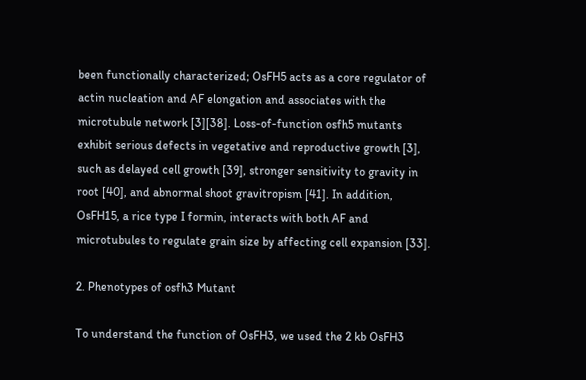been functionally characterized; OsFH5 acts as a core regulator of actin nucleation and AF elongation and associates with the microtubule network [3][38]. Loss-of-function osfh5 mutants exhibit serious defects in vegetative and reproductive growth [3], such as delayed cell growth [39], stronger sensitivity to gravity in root [40], and abnormal shoot gravitropism [41]. In addition, OsFH15, a rice type I formin, interacts with both AF and microtubules to regulate grain size by affecting cell expansion [33].

2. Phenotypes of osfh3 Mutant

To understand the function of OsFH3, we used the 2 kb OsFH3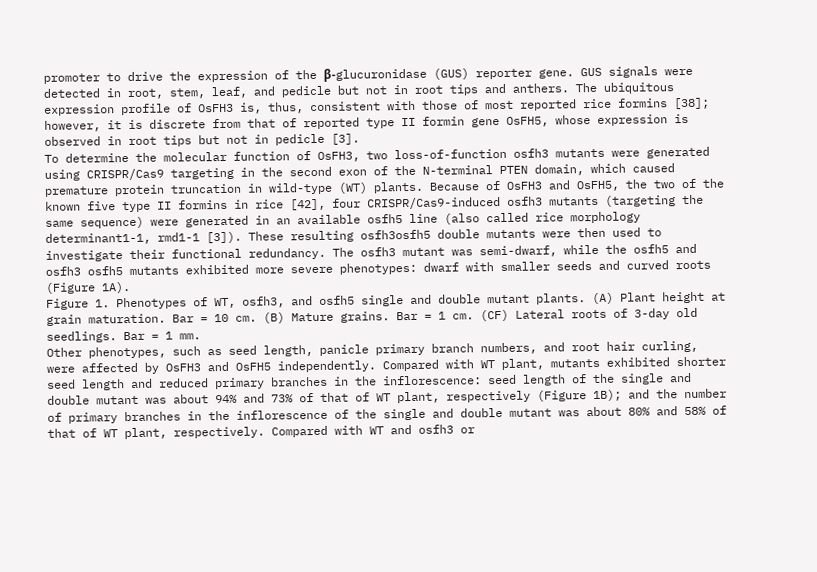promoter to drive the expression of the β-glucuronidase (GUS) reporter gene. GUS signals were detected in root, stem, leaf, and pedicle but not in root tips and anthers. The ubiquitous expression profile of OsFH3 is, thus, consistent with those of most reported rice formins [38]; however, it is discrete from that of reported type II formin gene OsFH5, whose expression is observed in root tips but not in pedicle [3].
To determine the molecular function of OsFH3, two loss-of-function osfh3 mutants were generated using CRISPR/Cas9 targeting in the second exon of the N-terminal PTEN domain, which caused premature protein truncation in wild-type (WT) plants. Because of OsFH3 and OsFH5, the two of the known five type II formins in rice [42], four CRISPR/Cas9-induced osfh3 mutants (targeting the same sequence) were generated in an available osfh5 line (also called rice morphology determinant1-1, rmd1-1 [3]). These resulting osfh3osfh5 double mutants were then used to investigate their functional redundancy. The osfh3 mutant was semi-dwarf, while the osfh5 and osfh3 osfh5 mutants exhibited more severe phenotypes: dwarf with smaller seeds and curved roots (Figure 1A).
Figure 1. Phenotypes of WT, osfh3, and osfh5 single and double mutant plants. (A) Plant height at grain maturation. Bar = 10 cm. (B) Mature grains. Bar = 1 cm. (CF) Lateral roots of 3-day old seedlings. Bar = 1 mm.
Other phenotypes, such as seed length, panicle primary branch numbers, and root hair curling, were affected by OsFH3 and OsFH5 independently. Compared with WT plant, mutants exhibited shorter seed length and reduced primary branches in the inflorescence: seed length of the single and double mutant was about 94% and 73% of that of WT plant, respectively (Figure 1B); and the number of primary branches in the inflorescence of the single and double mutant was about 80% and 58% of that of WT plant, respectively. Compared with WT and osfh3 or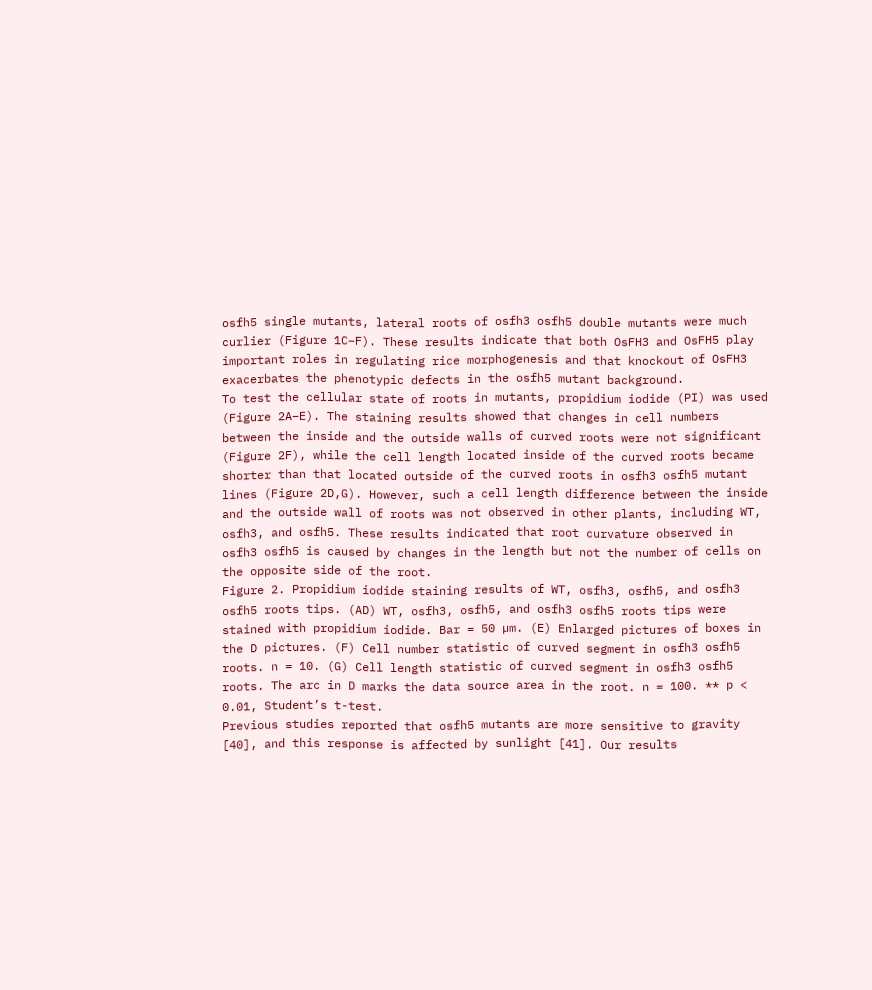osfh5 single mutants, lateral roots of osfh3 osfh5 double mutants were much curlier (Figure 1C–F). These results indicate that both OsFH3 and OsFH5 play important roles in regulating rice morphogenesis and that knockout of OsFH3 exacerbates the phenotypic defects in the osfh5 mutant background.
To test the cellular state of roots in mutants, propidium iodide (PI) was used (Figure 2A–E). The staining results showed that changes in cell numbers between the inside and the outside walls of curved roots were not significant (Figure 2F), while the cell length located inside of the curved roots became shorter than that located outside of the curved roots in osfh3 osfh5 mutant lines (Figure 2D,G). However, such a cell length difference between the inside and the outside wall of roots was not observed in other plants, including WT, osfh3, and osfh5. These results indicated that root curvature observed in osfh3 osfh5 is caused by changes in the length but not the number of cells on the opposite side of the root.
Figure 2. Propidium iodide staining results of WT, osfh3, osfh5, and osfh3 osfh5 roots tips. (AD) WT, osfh3, osfh5, and osfh3 osfh5 roots tips were stained with propidium iodide. Bar = 50 µm. (E) Enlarged pictures of boxes in the D pictures. (F) Cell number statistic of curved segment in osfh3 osfh5 roots. n = 10. (G) Cell length statistic of curved segment in osfh3 osfh5 roots. The arc in D marks the data source area in the root. n = 100. ** p < 0.01, Student’s t-test.
Previous studies reported that osfh5 mutants are more sensitive to gravity [40], and this response is affected by sunlight [41]. Our results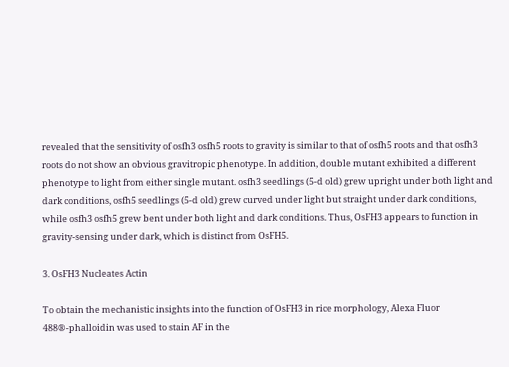revealed that the sensitivity of osfh3 osfh5 roots to gravity is similar to that of osfh5 roots and that osfh3 roots do not show an obvious gravitropic phenotype. In addition, double mutant exhibited a different phenotype to light from either single mutant. osfh3 seedlings (5-d old) grew upright under both light and dark conditions, osfh5 seedlings (5-d old) grew curved under light but straight under dark conditions, while osfh3 osfh5 grew bent under both light and dark conditions. Thus, OsFH3 appears to function in gravity-sensing under dark, which is distinct from OsFH5.

3. OsFH3 Nucleates Actin

To obtain the mechanistic insights into the function of OsFH3 in rice morphology, Alexa Fluor 488®-phalloidin was used to stain AF in the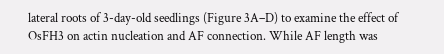lateral roots of 3-day-old seedlings (Figure 3A–D) to examine the effect of OsFH3 on actin nucleation and AF connection. While AF length was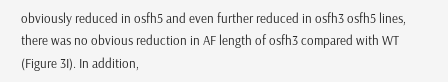obviously reduced in osfh5 and even further reduced in osfh3 osfh5 lines, there was no obvious reduction in AF length of osfh3 compared with WT (Figure 3I). In addition,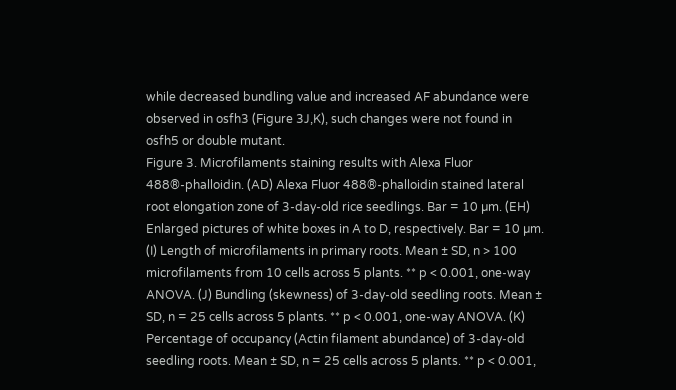while decreased bundling value and increased AF abundance were observed in osfh3 (Figure 3J,K), such changes were not found in osfh5 or double mutant.
Figure 3. Microfilaments staining results with Alexa Fluor 488®-phalloidin. (AD) Alexa Fluor 488®-phalloidin stained lateral root elongation zone of 3-day-old rice seedlings. Bar = 10 µm. (EH) Enlarged pictures of white boxes in A to D, respectively. Bar = 10 µm. (I) Length of microfilaments in primary roots. Mean ± SD, n > 100 microfilaments from 10 cells across 5 plants. ** p < 0.001, one-way ANOVA. (J) Bundling (skewness) of 3-day-old seedling roots. Mean ± SD, n = 25 cells across 5 plants. ** p < 0.001, one-way ANOVA. (K) Percentage of occupancy (Actin filament abundance) of 3-day-old seedling roots. Mean ± SD, n = 25 cells across 5 plants. ** p < 0.001,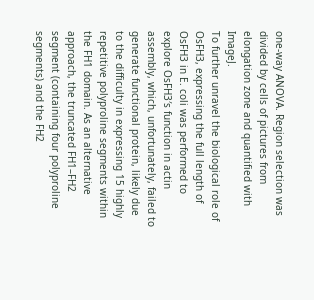one-way ANOVA. Region selection was divided by cells of pictures from elongation zone and quantified with ImageJ.
To further unravel the biological role of OsFH3, expressing the full length of OsFH3 in E. coli was performed to explore OsFH3′s function in actin assembly, which, unfortunately, failed to generate functional protein, likely due to the difficulty in expressing 15 highly repetitive polyproline segments within the FH1 domain. As an alternative approach, the truncated FH1–FH2 segment (containing four polyproline segments) and the FH2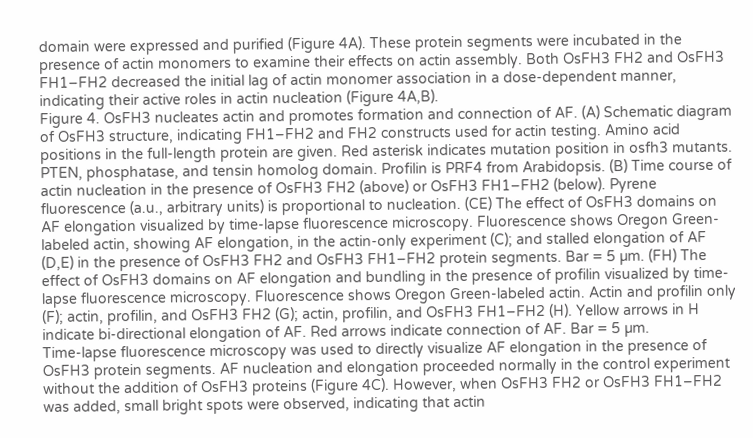domain were expressed and purified (Figure 4A). These protein segments were incubated in the presence of actin monomers to examine their effects on actin assembly. Both OsFH3 FH2 and OsFH3 FH1–FH2 decreased the initial lag of actin monomer association in a dose-dependent manner, indicating their active roles in actin nucleation (Figure 4A,B).
Figure 4. OsFH3 nucleates actin and promotes formation and connection of AF. (A) Schematic diagram of OsFH3 structure, indicating FH1–FH2 and FH2 constructs used for actin testing. Amino acid positions in the full-length protein are given. Red asterisk indicates mutation position in osfh3 mutants. PTEN, phosphatase, and tensin homolog domain. Profilin is PRF4 from Arabidopsis. (B) Time course of actin nucleation in the presence of OsFH3 FH2 (above) or OsFH3 FH1–FH2 (below). Pyrene fluorescence (a.u., arbitrary units) is proportional to nucleation. (CE) The effect of OsFH3 domains on AF elongation visualized by time-lapse fluorescence microscopy. Fluorescence shows Oregon Green-labeled actin, showing AF elongation, in the actin-only experiment (C); and stalled elongation of AF (D,E) in the presence of OsFH3 FH2 and OsFH3 FH1–FH2 protein segments. Bar = 5 µm. (FH) The effect of OsFH3 domains on AF elongation and bundling in the presence of profilin visualized by time-lapse fluorescence microscopy. Fluorescence shows Oregon Green-labeled actin. Actin and profilin only (F); actin, profilin, and OsFH3 FH2 (G); actin, profilin, and OsFH3 FH1–FH2 (H). Yellow arrows in H indicate bi-directional elongation of AF. Red arrows indicate connection of AF. Bar = 5 µm.
Time-lapse fluorescence microscopy was used to directly visualize AF elongation in the presence of OsFH3 protein segments. AF nucleation and elongation proceeded normally in the control experiment without the addition of OsFH3 proteins (Figure 4C). However, when OsFH3 FH2 or OsFH3 FH1–FH2 was added, small bright spots were observed, indicating that actin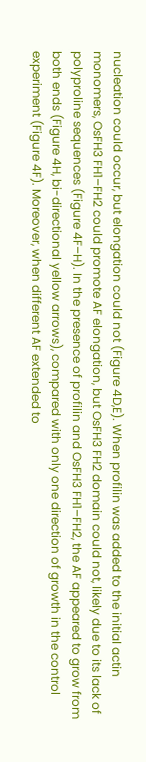nucleation could occur, but elongation could not (Figure 4D,E). When profilin was added to the initial actin monomers, OsFH3 FH1–FH2 could promote AF elongation, but OsFH3 FH2 domain could not, likely due to its lack of polyproline sequences (Figure 4F–H). In the presence of profilin and OsFH3 FH1–FH2, the AF appeared to grow from both ends (Figure 4H, bi-directional yellow arrows), compared with only one direction of growth in the control experiment (Figure 4F). Moreover, when different AF extended to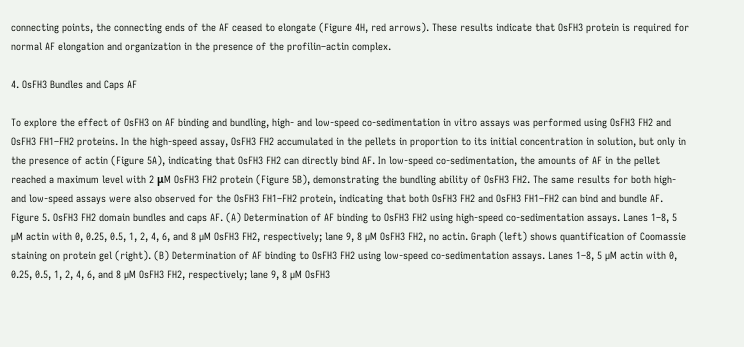connecting points, the connecting ends of the AF ceased to elongate (Figure 4H, red arrows). These results indicate that OsFH3 protein is required for normal AF elongation and organization in the presence of the profilin–actin complex.

4. OsFH3 Bundles and Caps AF

To explore the effect of OsFH3 on AF binding and bundling, high- and low-speed co-sedimentation in vitro assays was performed using OsFH3 FH2 and OsFH3 FH1–FH2 proteins. In the high-speed assay, OsFH3 FH2 accumulated in the pellets in proportion to its initial concentration in solution, but only in the presence of actin (Figure 5A), indicating that OsFH3 FH2 can directly bind AF. In low-speed co-sedimentation, the amounts of AF in the pellet reached a maximum level with 2 μM OsFH3 FH2 protein (Figure 5B), demonstrating the bundling ability of OsFH3 FH2. The same results for both high- and low-speed assays were also observed for the OsFH3 FH1–FH2 protein, indicating that both OsFH3 FH2 and OsFH3 FH1–FH2 can bind and bundle AF.
Figure 5. OsFH3 FH2 domain bundles and caps AF. (A) Determination of AF binding to OsFH3 FH2 using high-speed co-sedimentation assays. Lanes 1–8, 5 µM actin with 0, 0.25, 0.5, 1, 2, 4, 6, and 8 µM OsFH3 FH2, respectively; lane 9, 8 µM OsFH3 FH2, no actin. Graph (left) shows quantification of Coomassie staining on protein gel (right). (B) Determination of AF binding to OsFH3 FH2 using low-speed co-sedimentation assays. Lanes 1–8, 5 µM actin with 0, 0.25, 0.5, 1, 2, 4, 6, and 8 µM OsFH3 FH2, respectively; lane 9, 8 µM OsFH3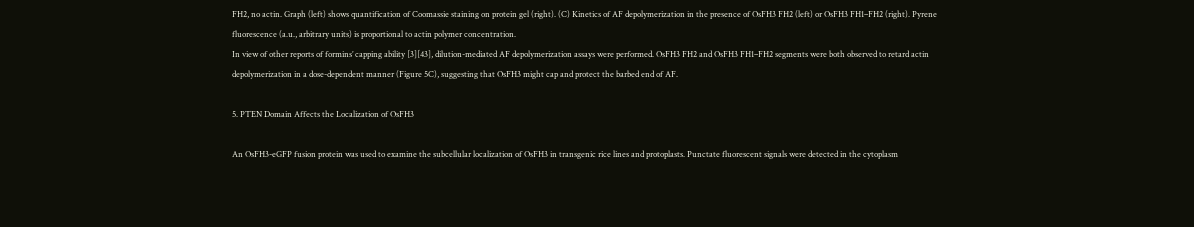FH2, no actin. Graph (left) shows quantification of Coomassie staining on protein gel (right). (C) Kinetics of AF depolymerization in the presence of OsFH3 FH2 (left) or OsFH3 FH1–FH2 (right). Pyrene fluorescence (a.u., arbitrary units) is proportional to actin polymer concentration.
In view of other reports of formins’ capping ability [3][43], dilution-mediated AF depolymerization assays were performed. OsFH3 FH2 and OsFH3 FH1–FH2 segments were both observed to retard actin depolymerization in a dose-dependent manner (Figure 5C), suggesting that OsFH3 might cap and protect the barbed end of AF.

5. PTEN Domain Affects the Localization of OsFH3

An OsFH3-eGFP fusion protein was used to examine the subcellular localization of OsFH3 in transgenic rice lines and protoplasts. Punctate fluorescent signals were detected in the cytoplasm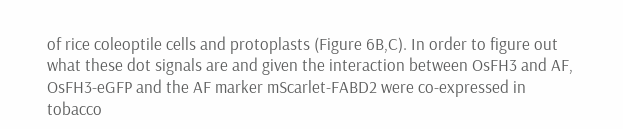of rice coleoptile cells and protoplasts (Figure 6B,C). In order to figure out what these dot signals are and given the interaction between OsFH3 and AF, OsFH3-eGFP and the AF marker mScarlet-FABD2 were co-expressed in tobacco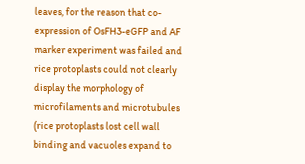leaves, for the reason that co-expression of OsFH3-eGFP and AF marker experiment was failed and rice protoplasts could not clearly display the morphology of microfilaments and microtubules (rice protoplasts lost cell wall binding and vacuoles expand to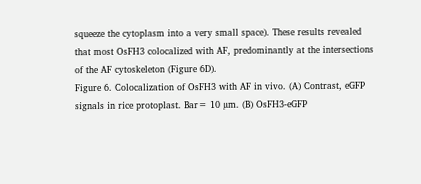squeeze the cytoplasm into a very small space). These results revealed that most OsFH3 colocalized with AF, predominantly at the intersections of the AF cytoskeleton (Figure 6D).
Figure 6. Colocalization of OsFH3 with AF in vivo. (A) Contrast, eGFP signals in rice protoplast. Bar= 10 µm. (B) OsFH3-eGFP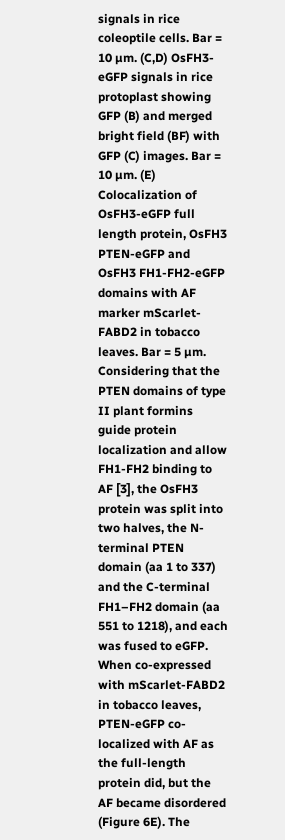signals in rice coleoptile cells. Bar = 10 µm. (C,D) OsFH3-eGFP signals in rice protoplast showing GFP (B) and merged bright field (BF) with GFP (C) images. Bar = 10 µm. (E) Colocalization of OsFH3-eGFP full length protein, OsFH3 PTEN-eGFP and OsFH3 FH1-FH2-eGFP domains with AF marker mScarlet-FABD2 in tobacco leaves. Bar = 5 µm.
Considering that the PTEN domains of type II plant formins guide protein localization and allow FH1-FH2 binding to AF [3], the OsFH3 protein was split into two halves, the N-terminal PTEN domain (aa 1 to 337) and the C-terminal FH1–FH2 domain (aa 551 to 1218), and each was fused to eGFP. When co-expressed with mScarlet-FABD2 in tobacco leaves, PTEN-eGFP co-localized with AF as the full-length protein did, but the AF became disordered (Figure 6E). The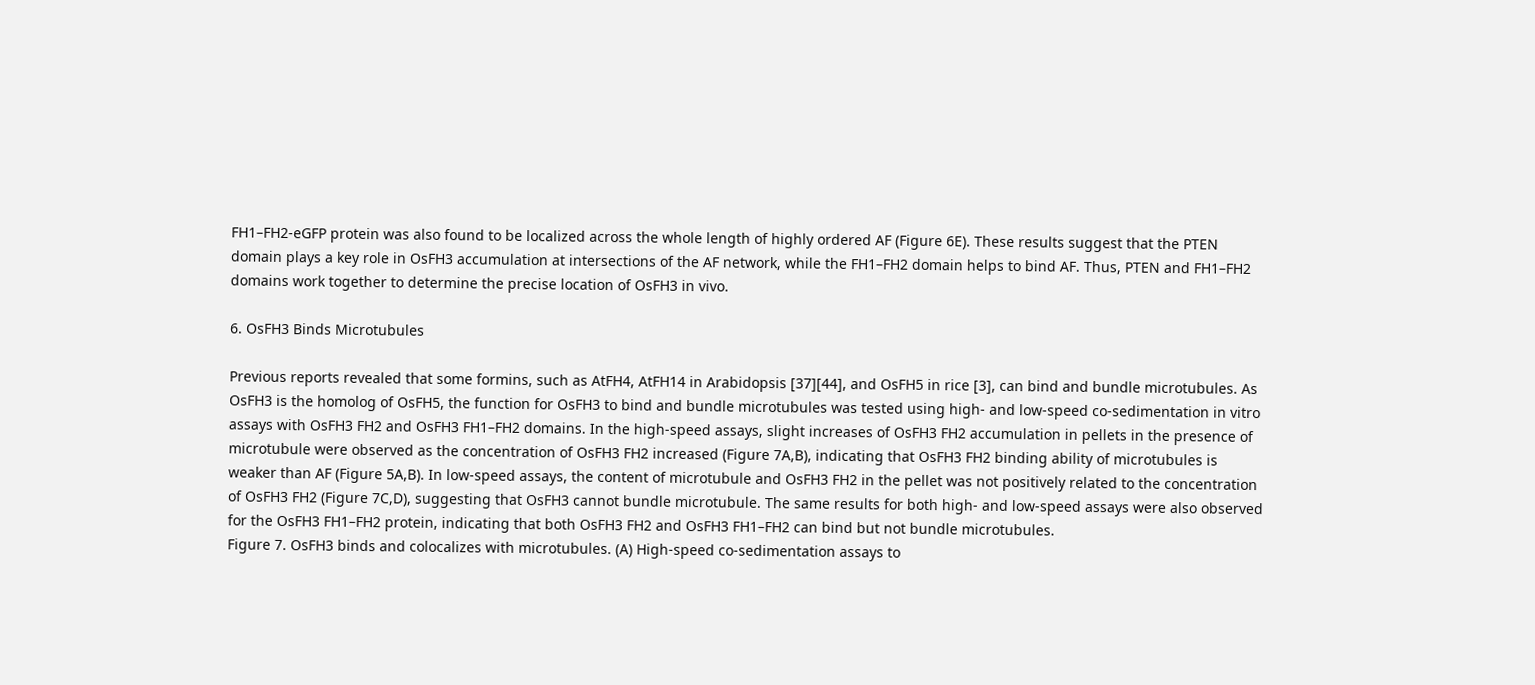FH1–FH2-eGFP protein was also found to be localized across the whole length of highly ordered AF (Figure 6E). These results suggest that the PTEN domain plays a key role in OsFH3 accumulation at intersections of the AF network, while the FH1–FH2 domain helps to bind AF. Thus, PTEN and FH1–FH2 domains work together to determine the precise location of OsFH3 in vivo.

6. OsFH3 Binds Microtubules

Previous reports revealed that some formins, such as AtFH4, AtFH14 in Arabidopsis [37][44], and OsFH5 in rice [3], can bind and bundle microtubules. As OsFH3 is the homolog of OsFH5, the function for OsFH3 to bind and bundle microtubules was tested using high- and low-speed co-sedimentation in vitro assays with OsFH3 FH2 and OsFH3 FH1–FH2 domains. In the high-speed assays, slight increases of OsFH3 FH2 accumulation in pellets in the presence of microtubule were observed as the concentration of OsFH3 FH2 increased (Figure 7A,B), indicating that OsFH3 FH2 binding ability of microtubules is weaker than AF (Figure 5A,B). In low-speed assays, the content of microtubule and OsFH3 FH2 in the pellet was not positively related to the concentration of OsFH3 FH2 (Figure 7C,D), suggesting that OsFH3 cannot bundle microtubule. The same results for both high- and low-speed assays were also observed for the OsFH3 FH1–FH2 protein, indicating that both OsFH3 FH2 and OsFH3 FH1–FH2 can bind but not bundle microtubules.
Figure 7. OsFH3 binds and colocalizes with microtubules. (A) High-speed co-sedimentation assays to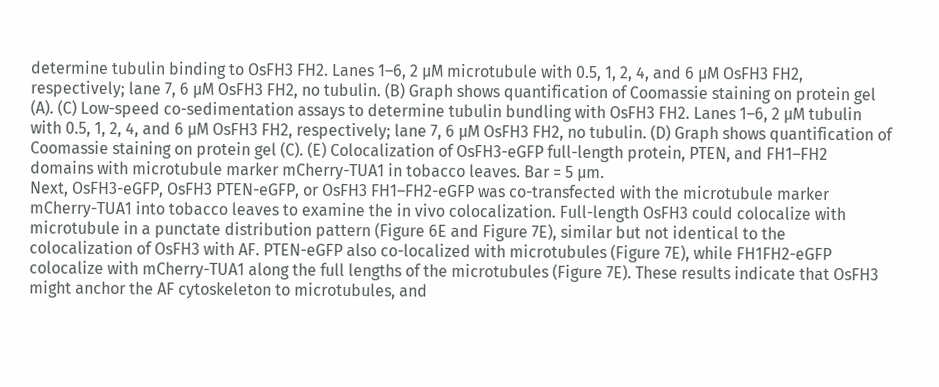determine tubulin binding to OsFH3 FH2. Lanes 1–6, 2 µM microtubule with 0.5, 1, 2, 4, and 6 µM OsFH3 FH2, respectively; lane 7, 6 µM OsFH3 FH2, no tubulin. (B) Graph shows quantification of Coomassie staining on protein gel (A). (C) Low-speed co-sedimentation assays to determine tubulin bundling with OsFH3 FH2. Lanes 1–6, 2 µM tubulin with 0.5, 1, 2, 4, and 6 µM OsFH3 FH2, respectively; lane 7, 6 µM OsFH3 FH2, no tubulin. (D) Graph shows quantification of Coomassie staining on protein gel (C). (E) Colocalization of OsFH3-eGFP full-length protein, PTEN, and FH1–FH2 domains with microtubule marker mCherry-TUA1 in tobacco leaves. Bar = 5 µm.
Next, OsFH3-eGFP, OsFH3 PTEN-eGFP, or OsFH3 FH1–FH2-eGFP was co-transfected with the microtubule marker mCherry-TUA1 into tobacco leaves to examine the in vivo colocalization. Full-length OsFH3 could colocalize with microtubule in a punctate distribution pattern (Figure 6E and Figure 7E), similar but not identical to the colocalization of OsFH3 with AF. PTEN-eGFP also co-localized with microtubules (Figure 7E), while FH1FH2-eGFP colocalize with mCherry-TUA1 along the full lengths of the microtubules (Figure 7E). These results indicate that OsFH3 might anchor the AF cytoskeleton to microtubules, and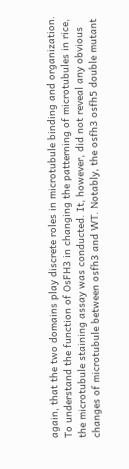again, that the two domains play discrete roles in microtubule binding and organization.
To understand the function of OsFH3 in changing the patterning of microtubules in rice, the microtubule staining assay was conducted. It, however, did not reveal any obvious changes of microtubule between osfh3 and WT. Notably, the osfh3 osfh5 double mutant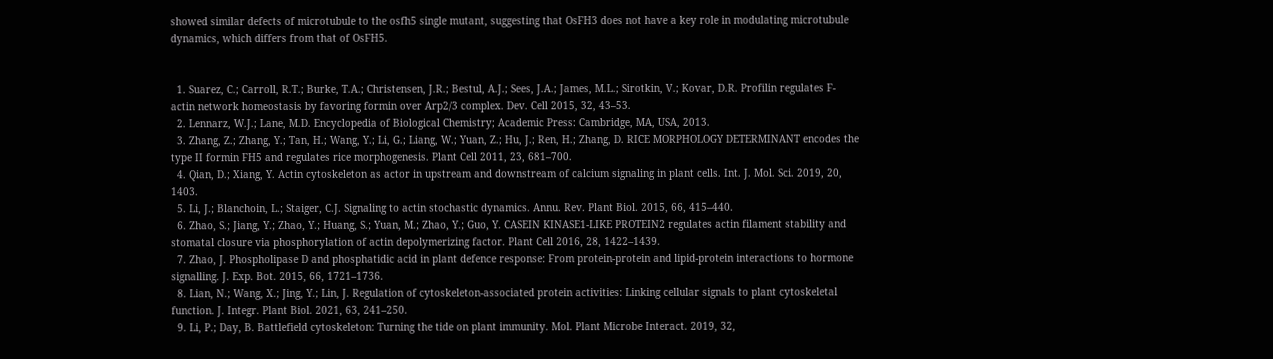showed similar defects of microtubule to the osfh5 single mutant, suggesting that OsFH3 does not have a key role in modulating microtubule dynamics, which differs from that of OsFH5.


  1. Suarez, C.; Carroll, R.T.; Burke, T.A.; Christensen, J.R.; Bestul, A.J.; Sees, J.A.; James, M.L.; Sirotkin, V.; Kovar, D.R. Profilin regulates F-actin network homeostasis by favoring formin over Arp2/3 complex. Dev. Cell 2015, 32, 43–53.
  2. Lennarz, W.J.; Lane, M.D. Encyclopedia of Biological Chemistry; Academic Press: Cambridge, MA, USA, 2013.
  3. Zhang, Z.; Zhang, Y.; Tan, H.; Wang, Y.; Li, G.; Liang, W.; Yuan, Z.; Hu, J.; Ren, H.; Zhang, D. RICE MORPHOLOGY DETERMINANT encodes the type II formin FH5 and regulates rice morphogenesis. Plant Cell 2011, 23, 681–700.
  4. Qian, D.; Xiang, Y. Actin cytoskeleton as actor in upstream and downstream of calcium signaling in plant cells. Int. J. Mol. Sci. 2019, 20, 1403.
  5. Li, J.; Blanchoin, L.; Staiger, C.J. Signaling to actin stochastic dynamics. Annu. Rev. Plant Biol. 2015, 66, 415–440.
  6. Zhao, S.; Jiang, Y.; Zhao, Y.; Huang, S.; Yuan, M.; Zhao, Y.; Guo, Y. CASEIN KINASE1-LIKE PROTEIN2 regulates actin filament stability and stomatal closure via phosphorylation of actin depolymerizing factor. Plant Cell 2016, 28, 1422–1439.
  7. Zhao, J. Phospholipase D and phosphatidic acid in plant defence response: From protein-protein and lipid-protein interactions to hormone signalling. J. Exp. Bot. 2015, 66, 1721–1736.
  8. Lian, N.; Wang, X.; Jing, Y.; Lin, J. Regulation of cytoskeleton-associated protein activities: Linking cellular signals to plant cytoskeletal function. J. Integr. Plant Biol. 2021, 63, 241–250.
  9. Li, P.; Day, B. Battlefield cytoskeleton: Turning the tide on plant immunity. Mol. Plant Microbe Interact. 2019, 32,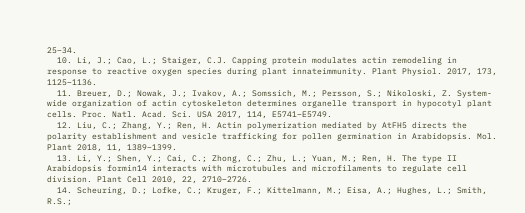25–34.
  10. Li, J.; Cao, L.; Staiger, C.J. Capping protein modulates actin remodeling in response to reactive oxygen species during plant innateimmunity. Plant Physiol. 2017, 173, 1125–1136.
  11. Breuer, D.; Nowak, J.; Ivakov, A.; Somssich, M.; Persson, S.; Nikoloski, Z. System-wide organization of actin cytoskeleton determines organelle transport in hypocotyl plant cells. Proc. Natl. Acad. Sci. USA 2017, 114, E5741–E5749.
  12. Liu, C.; Zhang, Y.; Ren, H. Actin polymerization mediated by AtFH5 directs the polarity establishment and vesicle trafficking for pollen germination in Arabidopsis. Mol. Plant 2018, 11, 1389–1399.
  13. Li, Y.; Shen, Y.; Cai, C.; Zhong, C.; Zhu, L.; Yuan, M.; Ren, H. The type II Arabidopsis formin14 interacts with microtubules and microfilaments to regulate cell division. Plant Cell 2010, 22, 2710–2726.
  14. Scheuring, D.; Lofke, C.; Kruger, F.; Kittelmann, M.; Eisa, A.; Hughes, L.; Smith, R.S.;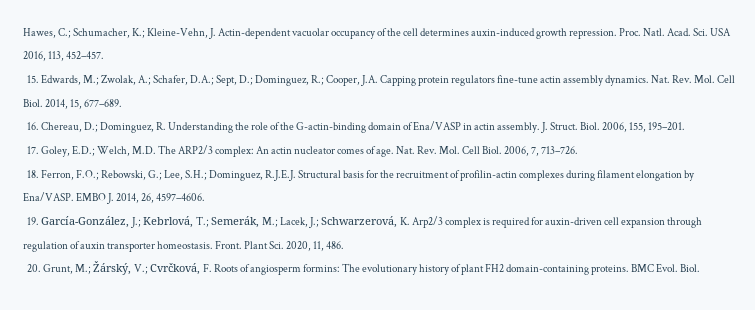Hawes, C.; Schumacher, K.; Kleine-Vehn, J. Actin-dependent vacuolar occupancy of the cell determines auxin-induced growth repression. Proc. Natl. Acad. Sci. USA 2016, 113, 452–457.
  15. Edwards, M.; Zwolak, A.; Schafer, D.A.; Sept, D.; Dominguez, R.; Cooper, J.A. Capping protein regulators fine-tune actin assembly dynamics. Nat. Rev. Mol. Cell Biol. 2014, 15, 677–689.
  16. Chereau, D.; Dominguez, R. Understanding the role of the G-actin-binding domain of Ena/VASP in actin assembly. J. Struct. Biol. 2006, 155, 195–201.
  17. Goley, E.D.; Welch, M.D. The ARP2/3 complex: An actin nucleator comes of age. Nat. Rev. Mol. Cell Biol. 2006, 7, 713–726.
  18. Ferron, F.O.; Rebowski, G.; Lee, S.H.; Dominguez, R.J.E.J. Structural basis for the recruitment of profilin-actin complexes during filament elongation by Ena/VASP. EMBO J. 2014, 26, 4597–4606.
  19. García-González, J.; Kebrlová, T.; Semerák, M.; Lacek, J.; Schwarzerová, K. Arp2/3 complex is required for auxin-driven cell expansion through regulation of auxin transporter homeostasis. Front. Plant Sci. 2020, 11, 486.
  20. Grunt, M.; Žárský, V.; Cvrčková, F. Roots of angiosperm formins: The evolutionary history of plant FH2 domain-containing proteins. BMC Evol. Biol.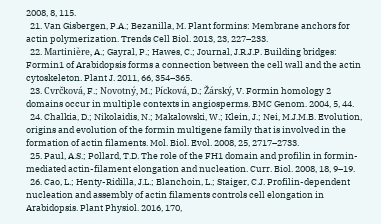2008, 8, 115.
  21. Van Gisbergen, P.A.; Bezanilla, M. Plant formins: Membrane anchors for actin polymerization. Trends Cell Biol. 2013, 23, 227–233.
  22. Martinière, A.; Gayral, P.; Hawes, C.; Journal, J.R.J.P. Building bridges: Formin1 of Arabidopsis forms a connection between the cell wall and the actin cytoskeleton. Plant J. 2011, 66, 354–365.
  23. Cvrčková, F.; Novotný, M.; Pícková, D.; Žárský, V. Formin homology 2 domains occur in multiple contexts in angiosperms. BMC Genom. 2004, 5, 44.
  24. Chalkia, D.; Nikolaidis, N.; Makalowski, W.; Klein, J.; Nei, M.J.M.B. Evolution, origins and evolution of the formin multigene family that is involved in the formation of actin filaments. Mol. Biol. Evol. 2008, 25, 2717–2733.
  25. Paul, A.S.; Pollard, T.D. The role of the FH1 domain and profilin in formin-mediated actin-filament elongation and nucleation. Curr. Biol. 2008, 18, 9–19.
  26. Cao, L.; Henty-Ridilla, J.L.; Blanchoin, L.; Staiger, C.J. Profilin-dependent nucleation and assembly of actin filaments controls cell elongation in Arabidopsis. Plant Physiol. 2016, 170,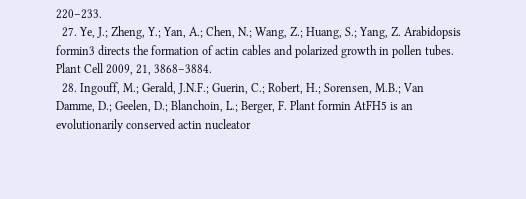220–233.
  27. Ye, J.; Zheng, Y.; Yan, A.; Chen, N.; Wang, Z.; Huang, S.; Yang, Z. Arabidopsis formin3 directs the formation of actin cables and polarized growth in pollen tubes. Plant Cell 2009, 21, 3868–3884.
  28. Ingouff, M.; Gerald, J.N.F.; Guerin, C.; Robert, H.; Sorensen, M.B.; Van Damme, D.; Geelen, D.; Blanchoin, L.; Berger, F. Plant formin AtFH5 is an evolutionarily conserved actin nucleator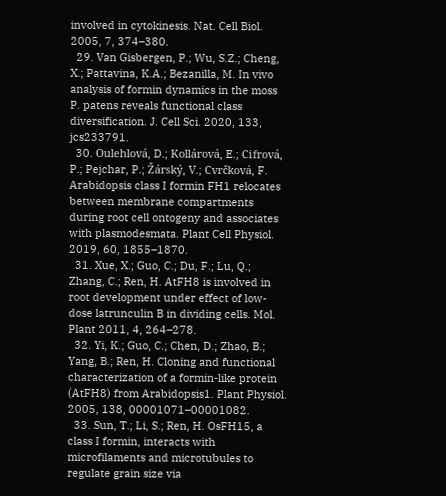involved in cytokinesis. Nat. Cell Biol. 2005, 7, 374–380.
  29. Van Gisbergen, P.; Wu, S.Z.; Cheng, X.; Pattavina, K.A.; Bezanilla, M. In vivo analysis of formin dynamics in the moss P. patens reveals functional class diversification. J. Cell Sci. 2020, 133, jcs233791.
  30. Oulehlová, D.; Kollárová, E.; Cifrová, P.; Pejchar, P.; Žárský, V.; Cvrčková, F. Arabidopsis class I formin FH1 relocates between membrane compartments during root cell ontogeny and associates with plasmodesmata. Plant Cell Physiol. 2019, 60, 1855–1870.
  31. Xue, X.; Guo, C.; Du, F.; Lu, Q.; Zhang, C.; Ren, H. AtFH8 is involved in root development under effect of low-dose latrunculin B in dividing cells. Mol. Plant 2011, 4, 264–278.
  32. Yi, K.; Guo, C.; Chen, D.; Zhao, B.; Yang, B.; Ren, H. Cloning and functional characterization of a formin-like protein (AtFH8) from Arabidopsis1. Plant Physiol. 2005, 138, 00001071–00001082.
  33. Sun, T.; Li, S.; Ren, H. OsFH15, a class I formin, interacts with microfilaments and microtubules to regulate grain size via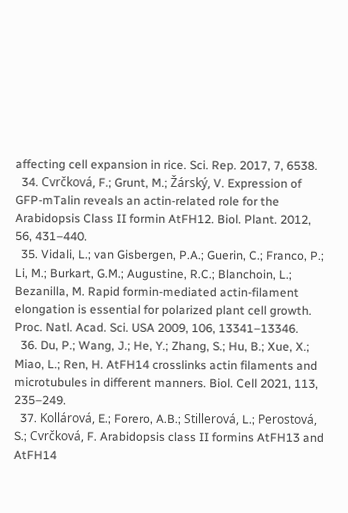affecting cell expansion in rice. Sci. Rep. 2017, 7, 6538.
  34. Cvrčková, F.; Grunt, M.; Žárský, V. Expression of GFP-mTalin reveals an actin-related role for the Arabidopsis Class II formin AtFH12. Biol. Plant. 2012, 56, 431–440.
  35. Vidali, L.; van Gisbergen, P.A.; Guerin, C.; Franco, P.; Li, M.; Burkart, G.M.; Augustine, R.C.; Blanchoin, L.; Bezanilla, M. Rapid formin-mediated actin-filament elongation is essential for polarized plant cell growth. Proc. Natl. Acad. Sci. USA 2009, 106, 13341–13346.
  36. Du, P.; Wang, J.; He, Y.; Zhang, S.; Hu, B.; Xue, X.; Miao, L.; Ren, H. AtFH14 crosslinks actin filaments and microtubules in different manners. Biol. Cell 2021, 113, 235–249.
  37. Kollárová, E.; Forero, A.B.; Stillerová, L.; Perostová, S.; Cvrčková, F. Arabidopsis class II formins AtFH13 and AtFH14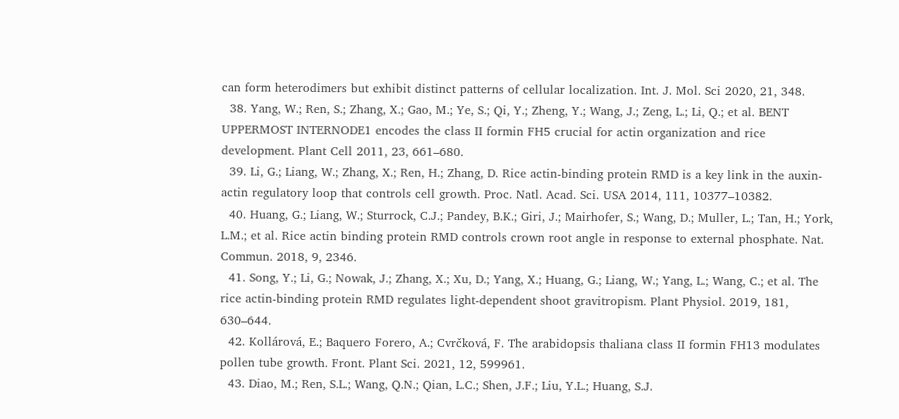can form heterodimers but exhibit distinct patterns of cellular localization. Int. J. Mol. Sci 2020, 21, 348.
  38. Yang, W.; Ren, S.; Zhang, X.; Gao, M.; Ye, S.; Qi, Y.; Zheng, Y.; Wang, J.; Zeng, L.; Li, Q.; et al. BENT UPPERMOST INTERNODE1 encodes the class II formin FH5 crucial for actin organization and rice development. Plant Cell 2011, 23, 661–680.
  39. Li, G.; Liang, W.; Zhang, X.; Ren, H.; Zhang, D. Rice actin-binding protein RMD is a key link in the auxin-actin regulatory loop that controls cell growth. Proc. Natl. Acad. Sci. USA 2014, 111, 10377–10382.
  40. Huang, G.; Liang, W.; Sturrock, C.J.; Pandey, B.K.; Giri, J.; Mairhofer, S.; Wang, D.; Muller, L.; Tan, H.; York, L.M.; et al. Rice actin binding protein RMD controls crown root angle in response to external phosphate. Nat. Commun. 2018, 9, 2346.
  41. Song, Y.; Li, G.; Nowak, J.; Zhang, X.; Xu, D.; Yang, X.; Huang, G.; Liang, W.; Yang, L.; Wang, C.; et al. The rice actin-binding protein RMD regulates light-dependent shoot gravitropism. Plant Physiol. 2019, 181, 630–644.
  42. Kollárová, E.; Baquero Forero, A.; Cvrčková, F. The arabidopsis thaliana class II formin FH13 modulates pollen tube growth. Front. Plant Sci. 2021, 12, 599961.
  43. Diao, M.; Ren, S.L.; Wang, Q.N.; Qian, L.C.; Shen, J.F.; Liu, Y.L.; Huang, S.J.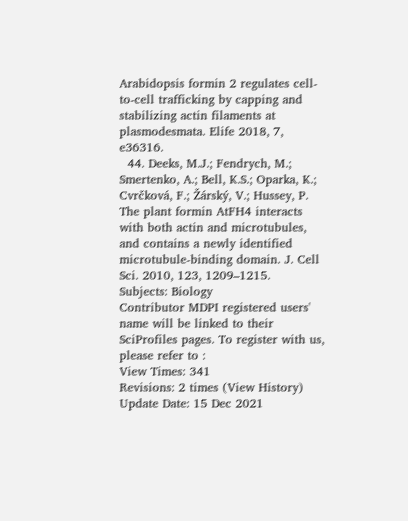Arabidopsis formin 2 regulates cell-to-cell trafficking by capping and stabilizing actin filaments at plasmodesmata. Elife 2018, 7, e36316.
  44. Deeks, M.J.; Fendrych, M.; Smertenko, A.; Bell, K.S.; Oparka, K.; Cvrčková, F.; Žárský, V.; Hussey, P. The plant formin AtFH4 interacts with both actin and microtubules, and contains a newly identified microtubule-binding domain. J. Cell Sci. 2010, 123, 1209–1215.
Subjects: Biology
Contributor MDPI registered users' name will be linked to their SciProfiles pages. To register with us, please refer to :
View Times: 341
Revisions: 2 times (View History)
Update Date: 15 Dec 2021